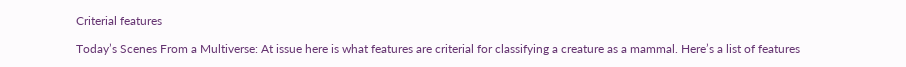Criterial features

Today’s Scenes From a Multiverse: At issue here is what features are criterial for classifying a creature as a mammal. Here’s a list of features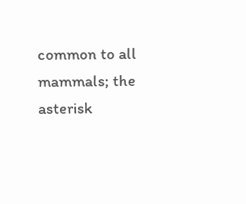common to all mammals; the asterisk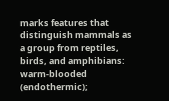marks features that distinguish mammals as a group from reptiles, birds, and amphibians: warm-blooded (endothermic);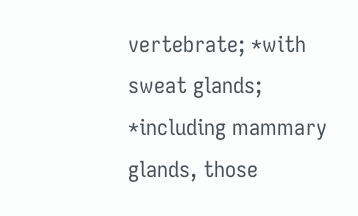vertebrate; *with sweat glands; *including mammary glands, those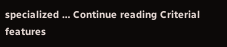specialized … Continue reading Criterial features